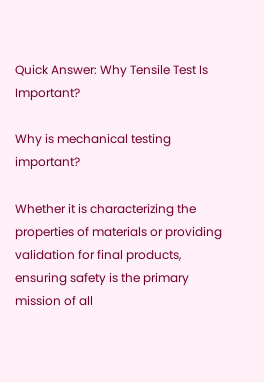Quick Answer: Why Tensile Test Is Important?

Why is mechanical testing important?

Whether it is characterizing the properties of materials or providing validation for final products, ensuring safety is the primary mission of all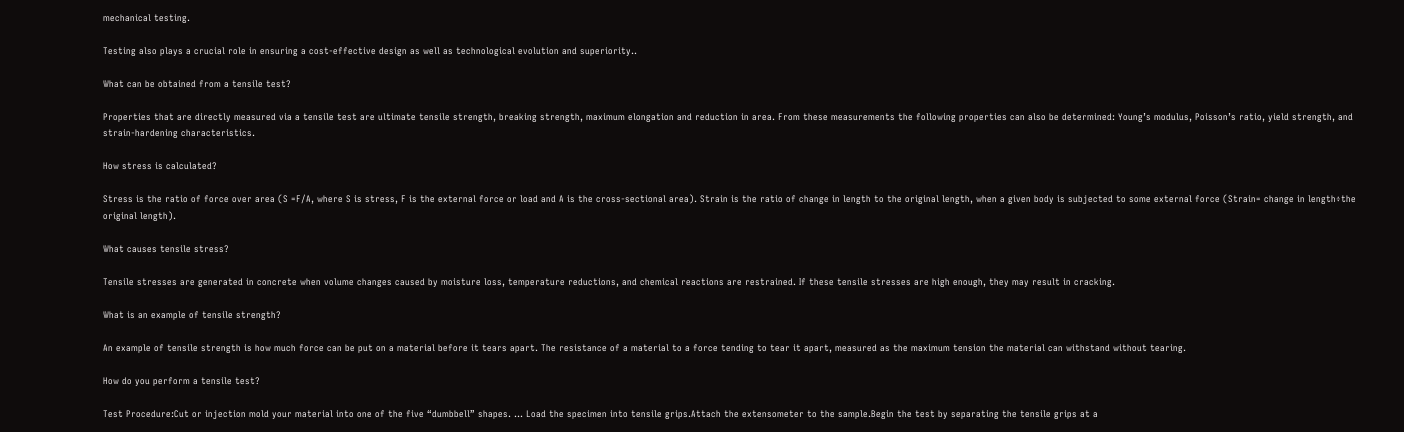mechanical testing.

Testing also plays a crucial role in ensuring a cost-effective design as well as technological evolution and superiority..

What can be obtained from a tensile test?

Properties that are directly measured via a tensile test are ultimate tensile strength, breaking strength, maximum elongation and reduction in area. From these measurements the following properties can also be determined: Young’s modulus, Poisson’s ratio, yield strength, and strain-hardening characteristics.

How stress is calculated?

Stress is the ratio of force over area (S =F/A, where S is stress, F is the external force or load and A is the cross-sectional area). Strain is the ratio of change in length to the original length, when a given body is subjected to some external force (Strain= change in length÷the original length).

What causes tensile stress?

Tensile stresses are generated in concrete when volume changes caused by moisture loss, temperature reductions, and chemical reactions are restrained. If these tensile stresses are high enough, they may result in cracking.

What is an example of tensile strength?

An example of tensile strength is how much force can be put on a material before it tears apart. The resistance of a material to a force tending to tear it apart, measured as the maximum tension the material can withstand without tearing.

How do you perform a tensile test?

Test Procedure:Cut or injection mold your material into one of the five “dumbbell” shapes. … Load the specimen into tensile grips.Attach the extensometer to the sample.Begin the test by separating the tensile grips at a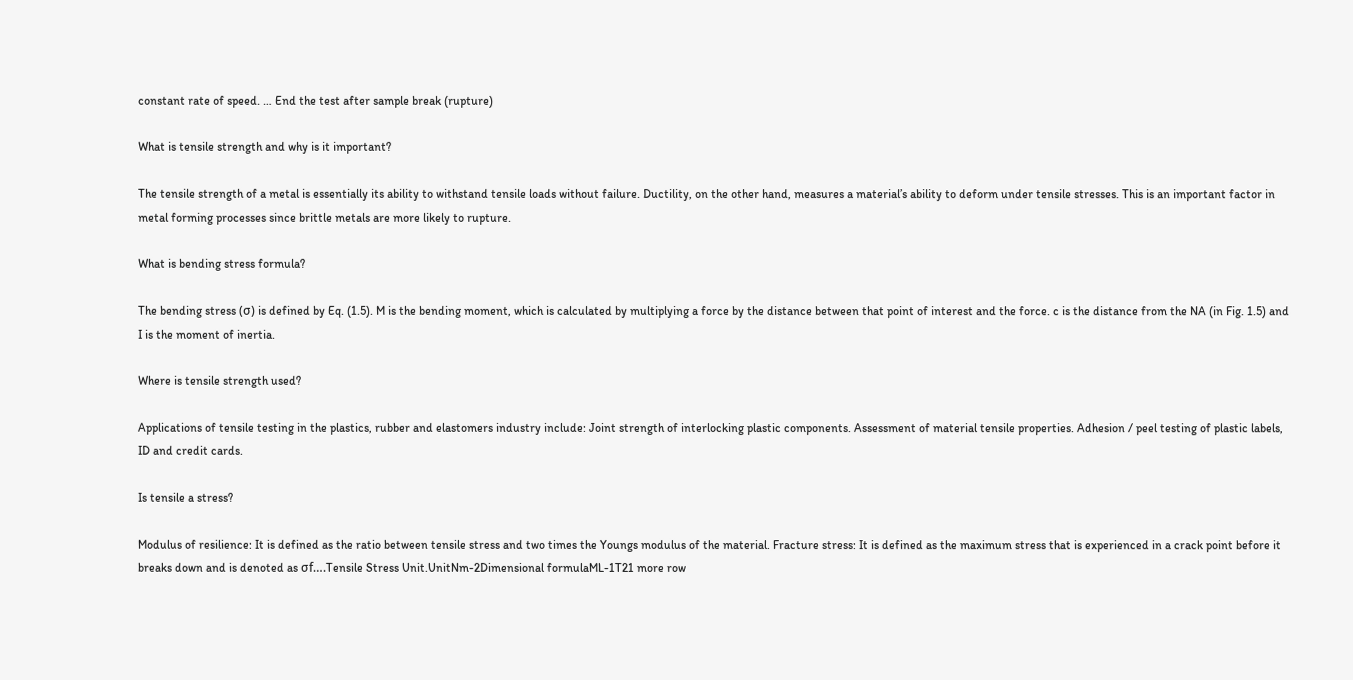constant rate of speed. … End the test after sample break (rupture)

What is tensile strength and why is it important?

The tensile strength of a metal is essentially its ability to withstand tensile loads without failure. Ductility, on the other hand, measures a material’s ability to deform under tensile stresses. This is an important factor in metal forming processes since brittle metals are more likely to rupture.

What is bending stress formula?

The bending stress (σ) is defined by Eq. (1.5). M is the bending moment, which is calculated by multiplying a force by the distance between that point of interest and the force. c is the distance from the NA (in Fig. 1.5) and I is the moment of inertia.

Where is tensile strength used?

Applications of tensile testing in the plastics, rubber and elastomers industry include: Joint strength of interlocking plastic components. Assessment of material tensile properties. Adhesion / peel testing of plastic labels, ID and credit cards.

Is tensile a stress?

Modulus of resilience: It is defined as the ratio between tensile stress and two times the Youngs modulus of the material. Fracture stress: It is defined as the maximum stress that is experienced in a crack point before it breaks down and is denoted as σf….Tensile Stress Unit.UnitNm-2Dimensional formulaML-1T21 more row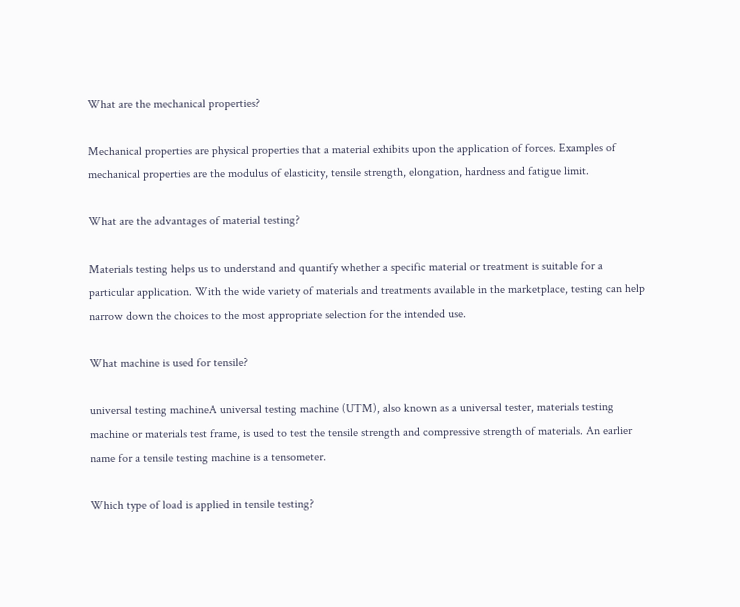What are the mechanical properties?

Mechanical properties are physical properties that a material exhibits upon the application of forces. Examples of mechanical properties are the modulus of elasticity, tensile strength, elongation, hardness and fatigue limit.

What are the advantages of material testing?

Materials testing helps us to understand and quantify whether a specific material or treatment is suitable for a particular application. With the wide variety of materials and treatments available in the marketplace, testing can help narrow down the choices to the most appropriate selection for the intended use.

What machine is used for tensile?

universal testing machineA universal testing machine (UTM), also known as a universal tester, materials testing machine or materials test frame, is used to test the tensile strength and compressive strength of materials. An earlier name for a tensile testing machine is a tensometer.

Which type of load is applied in tensile testing?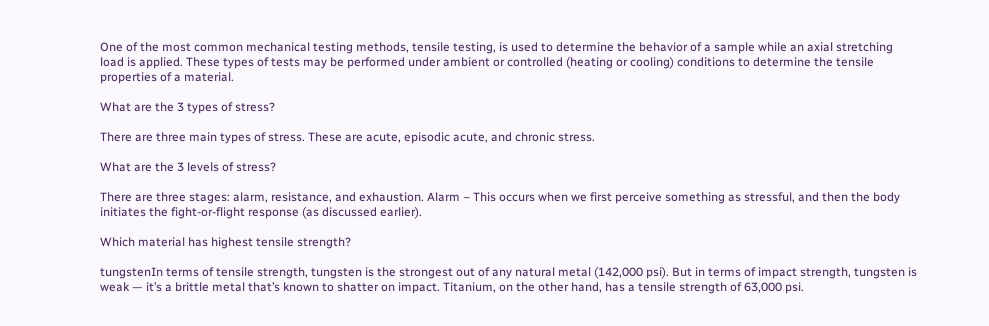One of the most common mechanical testing methods, tensile testing, is used to determine the behavior of a sample while an axial stretching load is applied. These types of tests may be performed under ambient or controlled (heating or cooling) conditions to determine the tensile properties of a material.

What are the 3 types of stress?

There are three main types of stress. These are acute, episodic acute, and chronic stress.

What are the 3 levels of stress?

There are three stages: alarm, resistance, and exhaustion. Alarm – This occurs when we first perceive something as stressful, and then the body initiates the fight-or-flight response (as discussed earlier).

Which material has highest tensile strength?

tungstenIn terms of tensile strength, tungsten is the strongest out of any natural metal (142,000 psi). But in terms of impact strength, tungsten is weak — it’s a brittle metal that’s known to shatter on impact. Titanium, on the other hand, has a tensile strength of 63,000 psi.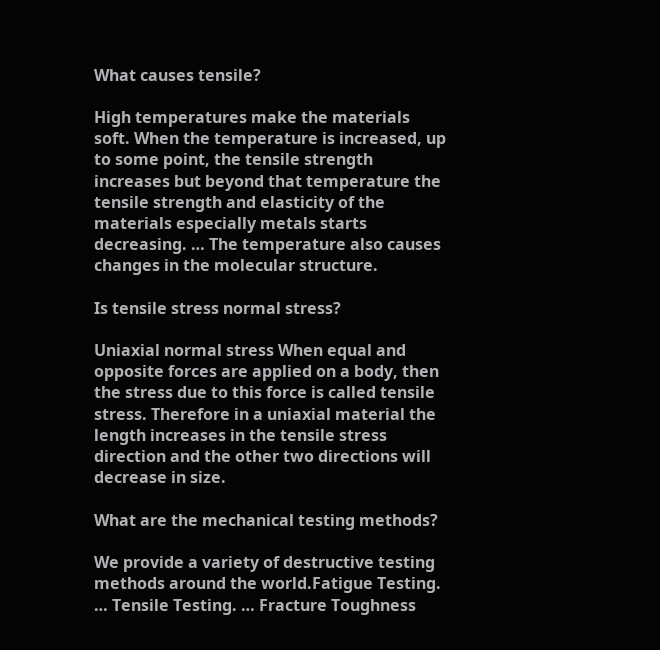What causes tensile?

High temperatures make the materials soft. When the temperature is increased, up to some point, the tensile strength increases but beyond that temperature the tensile strength and elasticity of the materials especially metals starts decreasing. … The temperature also causes changes in the molecular structure.

Is tensile stress normal stress?

Uniaxial normal stress When equal and opposite forces are applied on a body, then the stress due to this force is called tensile stress. Therefore in a uniaxial material the length increases in the tensile stress direction and the other two directions will decrease in size.

What are the mechanical testing methods?

We provide a variety of destructive testing methods around the world.Fatigue Testing. … Tensile Testing. … Fracture Toughness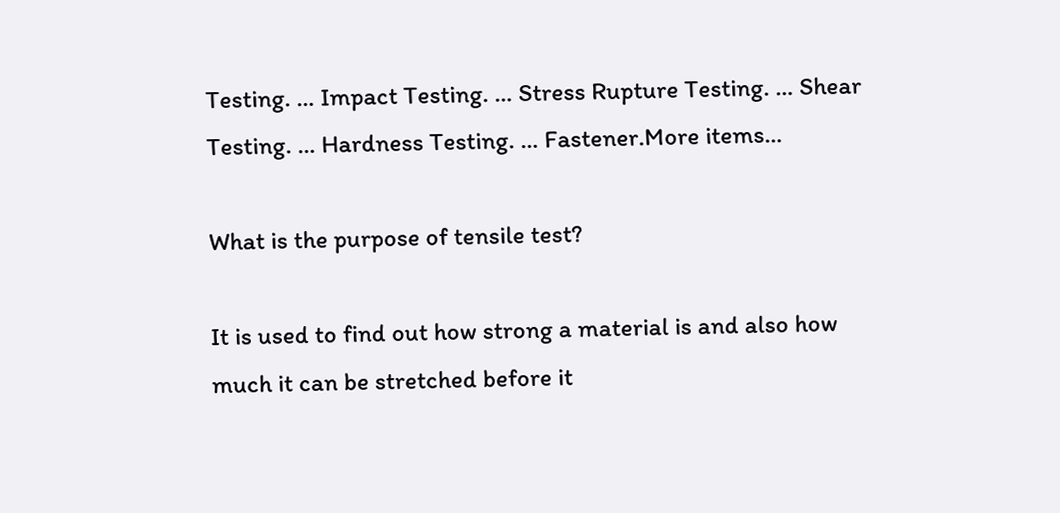Testing. … Impact Testing. … Stress Rupture Testing. … Shear Testing. … Hardness Testing. … Fastener.More items…

What is the purpose of tensile test?

It is used to find out how strong a material is and also how much it can be stretched before it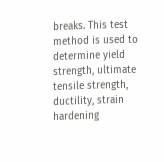breaks. This test method is used to determine yield strength, ultimate tensile strength, ductility, strain hardening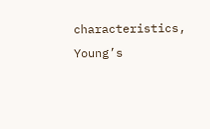characteristics, Young’s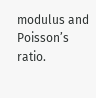modulus and Poisson’s ratio.